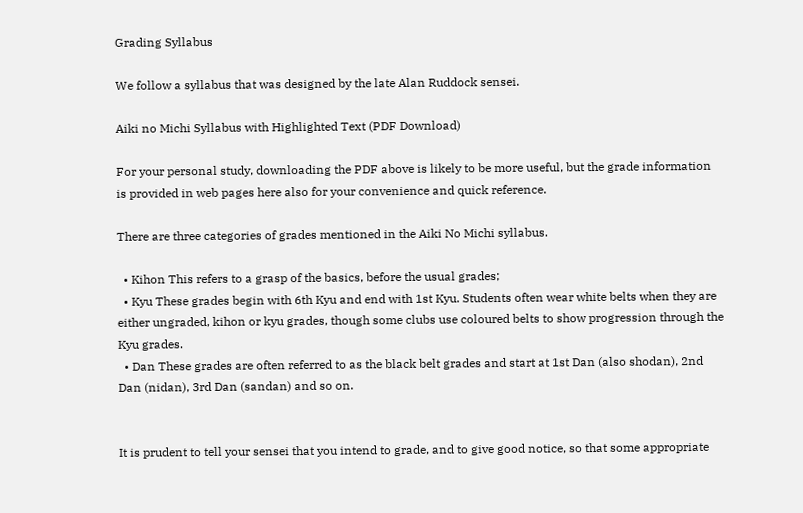Grading Syllabus

We follow a syllabus that was designed by the late Alan Ruddock sensei.

Aiki no Michi Syllabus with Highlighted Text (PDF Download)

For your personal study, downloading the PDF above is likely to be more useful, but the grade information is provided in web pages here also for your convenience and quick reference.

There are three categories of grades mentioned in the Aiki No Michi syllabus.

  • Kihon This refers to a grasp of the basics, before the usual grades;
  • Kyu These grades begin with 6th Kyu and end with 1st Kyu. Students often wear white belts when they are either ungraded, kihon or kyu grades, though some clubs use coloured belts to show progression through the Kyu grades.
  • Dan These grades are often referred to as the black belt grades and start at 1st Dan (also shodan), 2nd Dan (nidan), 3rd Dan (sandan) and so on.


It is prudent to tell your sensei that you intend to grade, and to give good notice, so that some appropriate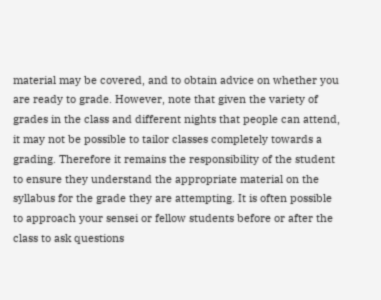material may be covered, and to obtain advice on whether you are ready to grade. However, note that given the variety of grades in the class and different nights that people can attend, it may not be possible to tailor classes completely towards a grading. Therefore it remains the responsibility of the student to ensure they understand the appropriate material on the syllabus for the grade they are attempting. It is often possible to approach your sensei or fellow students before or after the class to ask questions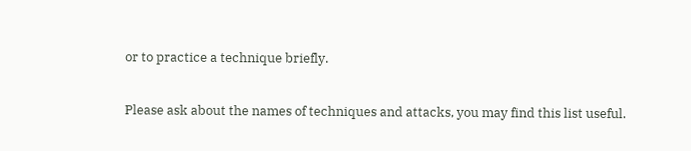or to practice a technique briefly.

Please ask about the names of techniques and attacks, you may find this list useful.